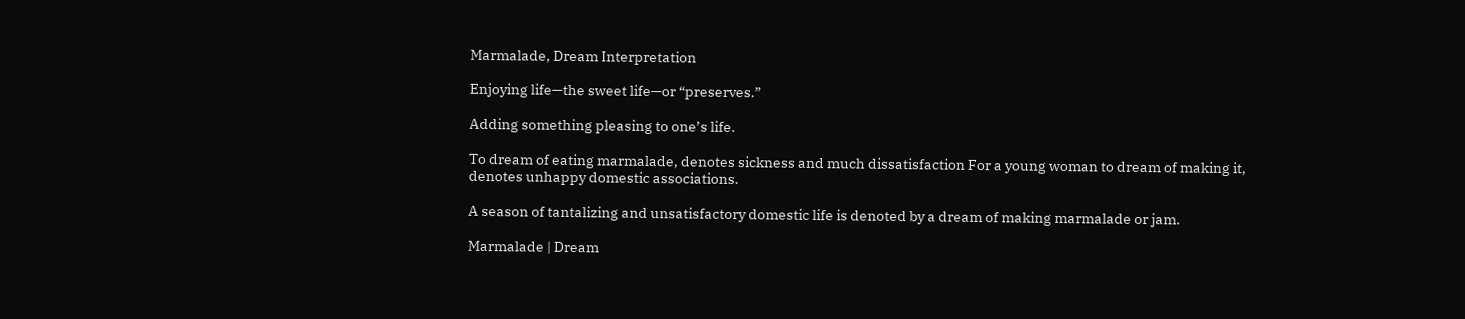Marmalade, Dream Interpretation

Enjoying life—the sweet life—or “preserves.”

Adding something pleasing to one’s life.

To dream of eating marmalade, denotes sickness and much dissatisfaction For a young woman to dream of making it, denotes unhappy domestic associations.

A season of tantalizing and unsatisfactory domestic life is denoted by a dream of making marmalade or jam.

Marmalade | Dream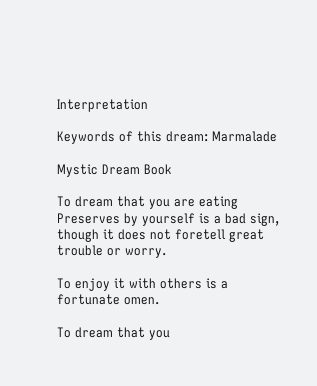Interpretation

Keywords of this dream: Marmalade

Mystic Dream Book

To dream that you are eating Preserves by yourself is a bad sign, though it does not foretell great trouble or worry.

To enjoy it with others is a fortunate omen.

To dream that you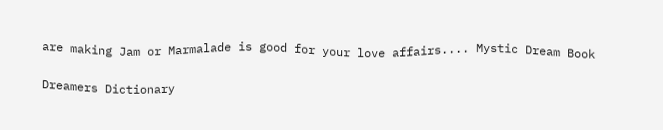are making Jam or Marmalade is good for your love affairs.... Mystic Dream Book

Dreamers Dictionary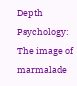Depth Psychology: The image of marmalade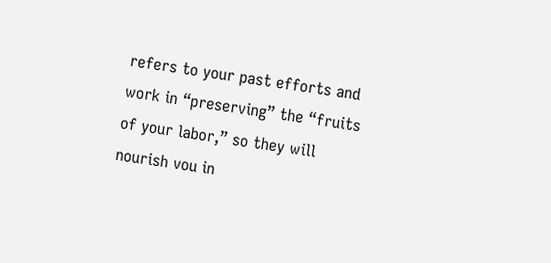refers to your past efforts and work in “preserving” the “fruits of your labor,” so they will nourish vou in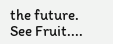the future. See Fruit....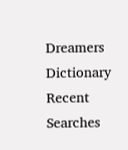Dreamers Dictionary
Recent Searches